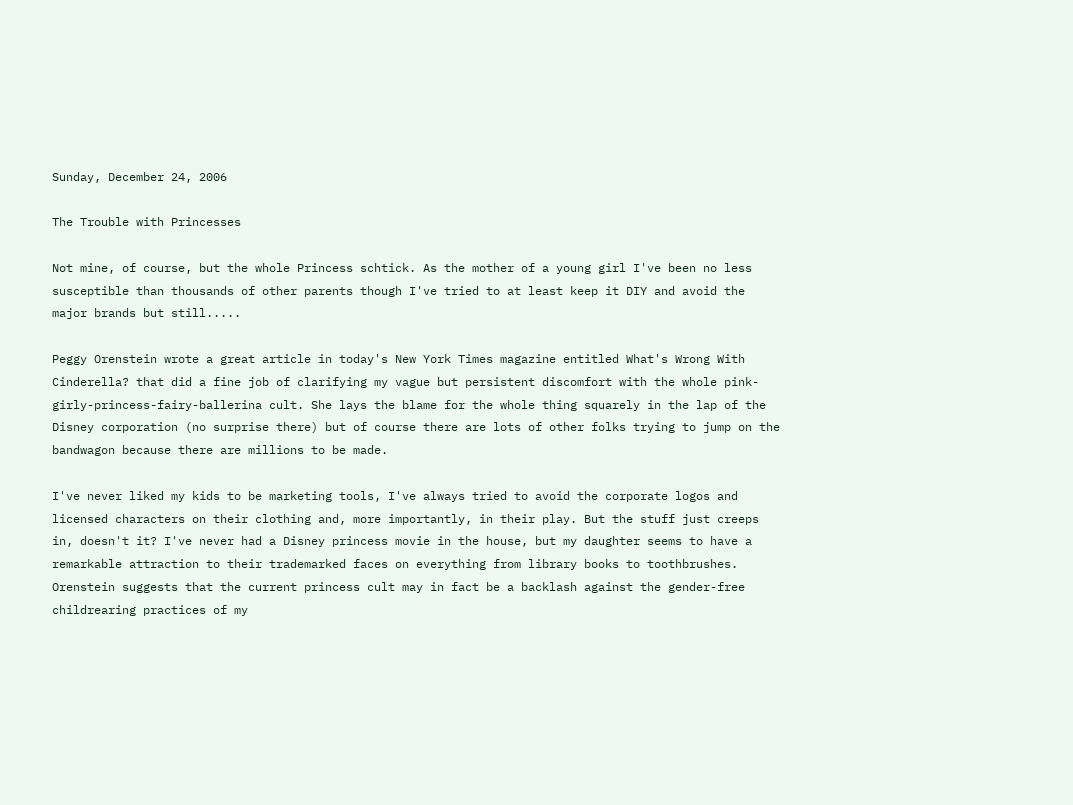Sunday, December 24, 2006

The Trouble with Princesses

Not mine, of course, but the whole Princess schtick. As the mother of a young girl I've been no less susceptible than thousands of other parents though I've tried to at least keep it DIY and avoid the major brands but still.....

Peggy Orenstein wrote a great article in today's New York Times magazine entitled What's Wrong With Cinderella? that did a fine job of clarifying my vague but persistent discomfort with the whole pink-girly-princess-fairy-ballerina cult. She lays the blame for the whole thing squarely in the lap of the Disney corporation (no surprise there) but of course there are lots of other folks trying to jump on the bandwagon because there are millions to be made.

I've never liked my kids to be marketing tools, I've always tried to avoid the corporate logos and licensed characters on their clothing and, more importantly, in their play. But the stuff just creeps in, doesn't it? I've never had a Disney princess movie in the house, but my daughter seems to have a remarkable attraction to their trademarked faces on everything from library books to toothbrushes. Orenstein suggests that the current princess cult may in fact be a backlash against the gender-free childrearing practices of my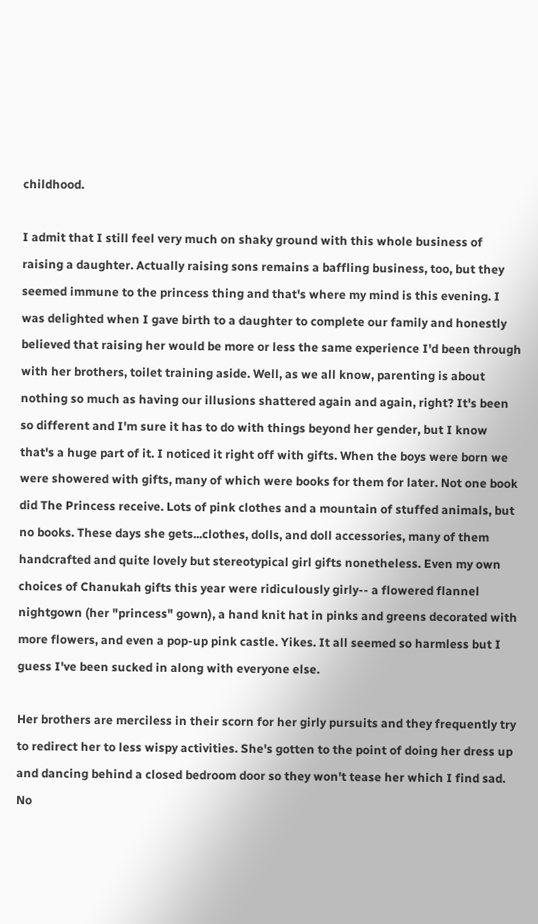childhood.

I admit that I still feel very much on shaky ground with this whole business of raising a daughter. Actually raising sons remains a baffling business, too, but they seemed immune to the princess thing and that's where my mind is this evening. I was delighted when I gave birth to a daughter to complete our family and honestly believed that raising her would be more or less the same experience I'd been through with her brothers, toilet training aside. Well, as we all know, parenting is about nothing so much as having our illusions shattered again and again, right? It's been so different and I'm sure it has to do with things beyond her gender, but I know that's a huge part of it. I noticed it right off with gifts. When the boys were born we were showered with gifts, many of which were books for them for later. Not one book did The Princess receive. Lots of pink clothes and a mountain of stuffed animals, but no books. These days she gets...clothes, dolls, and doll accessories, many of them handcrafted and quite lovely but stereotypical girl gifts nonetheless. Even my own choices of Chanukah gifts this year were ridiculously girly-- a flowered flannel nightgown (her "princess" gown), a hand knit hat in pinks and greens decorated with more flowers, and even a pop-up pink castle. Yikes. It all seemed so harmless but I guess I've been sucked in along with everyone else.

Her brothers are merciless in their scorn for her girly pursuits and they frequently try to redirect her to less wispy activities. She's gotten to the point of doing her dress up and dancing behind a closed bedroom door so they won't tease her which I find sad. No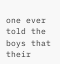one ever told the boys that their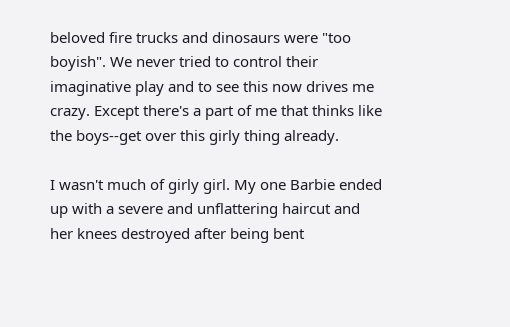beloved fire trucks and dinosaurs were "too boyish". We never tried to control their imaginative play and to see this now drives me crazy. Except there's a part of me that thinks like the boys--get over this girly thing already.

I wasn't much of girly girl. My one Barbie ended up with a severe and unflattering haircut and her knees destroyed after being bent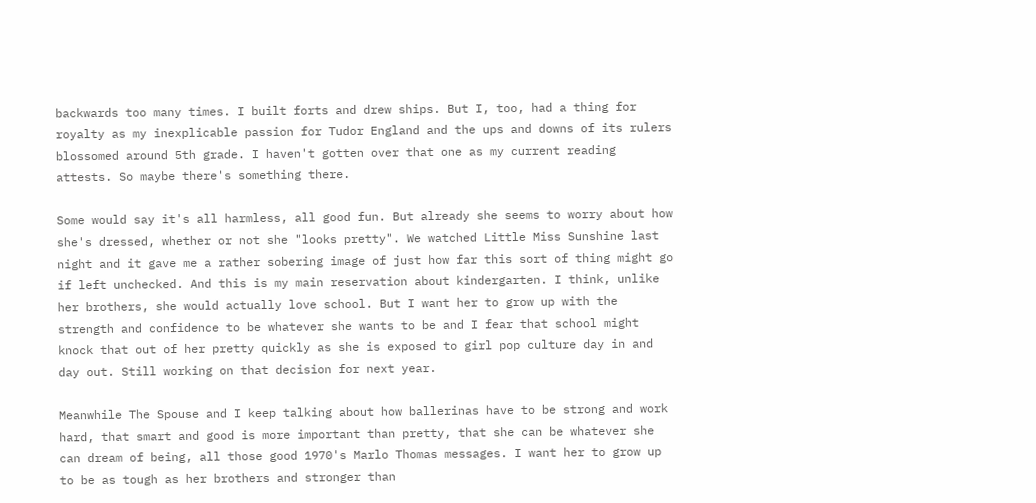backwards too many times. I built forts and drew ships. But I, too, had a thing for royalty as my inexplicable passion for Tudor England and the ups and downs of its rulers blossomed around 5th grade. I haven't gotten over that one as my current reading attests. So maybe there's something there.

Some would say it's all harmless, all good fun. But already she seems to worry about how she's dressed, whether or not she "looks pretty". We watched Little Miss Sunshine last night and it gave me a rather sobering image of just how far this sort of thing might go if left unchecked. And this is my main reservation about kindergarten. I think, unlike her brothers, she would actually love school. But I want her to grow up with the strength and confidence to be whatever she wants to be and I fear that school might knock that out of her pretty quickly as she is exposed to girl pop culture day in and day out. Still working on that decision for next year.

Meanwhile The Spouse and I keep talking about how ballerinas have to be strong and work hard, that smart and good is more important than pretty, that she can be whatever she can dream of being, all those good 1970's Marlo Thomas messages. I want her to grow up to be as tough as her brothers and stronger than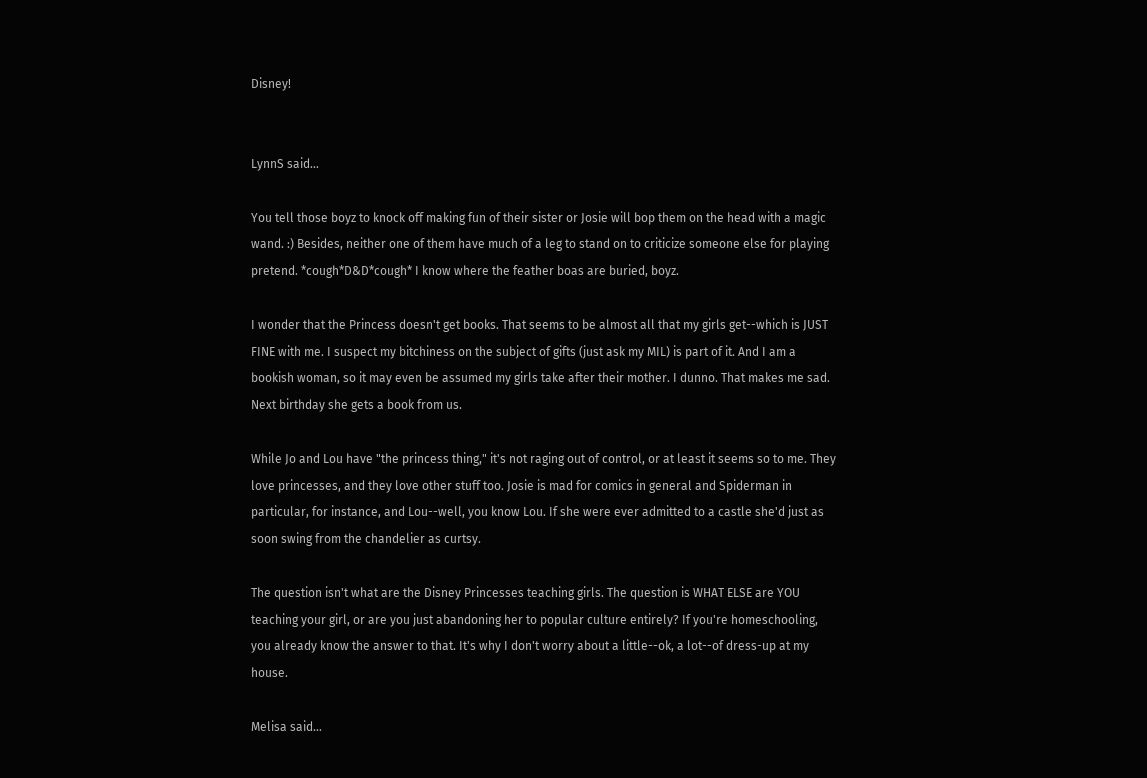Disney!


LynnS said...

You tell those boyz to knock off making fun of their sister or Josie will bop them on the head with a magic wand. :) Besides, neither one of them have much of a leg to stand on to criticize someone else for playing pretend. *cough*D&D*cough* I know where the feather boas are buried, boyz.

I wonder that the Princess doesn't get books. That seems to be almost all that my girls get--which is JUST FINE with me. I suspect my bitchiness on the subject of gifts (just ask my MIL) is part of it. And I am a bookish woman, so it may even be assumed my girls take after their mother. I dunno. That makes me sad. Next birthday she gets a book from us.

While Jo and Lou have "the princess thing," it's not raging out of control, or at least it seems so to me. They love princesses, and they love other stuff too. Josie is mad for comics in general and Spiderman in particular, for instance, and Lou--well, you know Lou. If she were ever admitted to a castle she'd just as soon swing from the chandelier as curtsy.

The question isn't what are the Disney Princesses teaching girls. The question is WHAT ELSE are YOU teaching your girl, or are you just abandoning her to popular culture entirely? If you're homeschooling, you already know the answer to that. It's why I don't worry about a little--ok, a lot--of dress-up at my house.

Melisa said...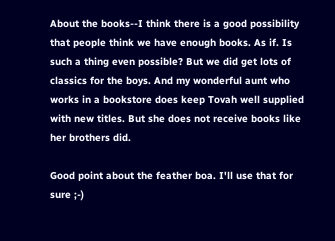About the books--I think there is a good possibility that people think we have enough books. As if. Is such a thing even possible? But we did get lots of classics for the boys. And my wonderful aunt who works in a bookstore does keep Tovah well supplied with new titles. But she does not receive books like her brothers did.

Good point about the feather boa. I'll use that for sure ;-)